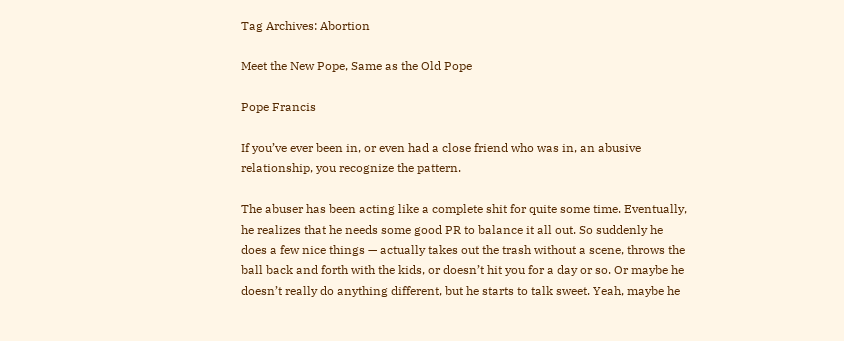Tag Archives: Abortion

Meet the New Pope, Same as the Old Pope

Pope Francis

If you’ve ever been in, or even had a close friend who was in, an abusive relationship, you recognize the pattern.

The abuser has been acting like a complete shit for quite some time. Eventually, he realizes that he needs some good PR to balance it all out. So suddenly he does a few nice things — actually takes out the trash without a scene, throws the ball back and forth with the kids, or doesn’t hit you for a day or so. Or maybe he doesn’t really do anything different, but he starts to talk sweet. Yeah, maybe he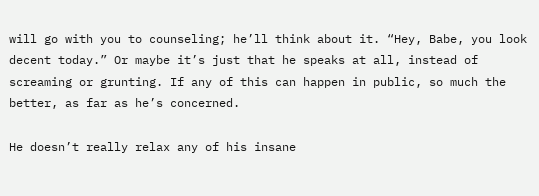will go with you to counseling; he’ll think about it. “Hey, Babe, you look decent today.” Or maybe it’s just that he speaks at all, instead of screaming or grunting. If any of this can happen in public, so much the better, as far as he’s concerned.

He doesn’t really relax any of his insane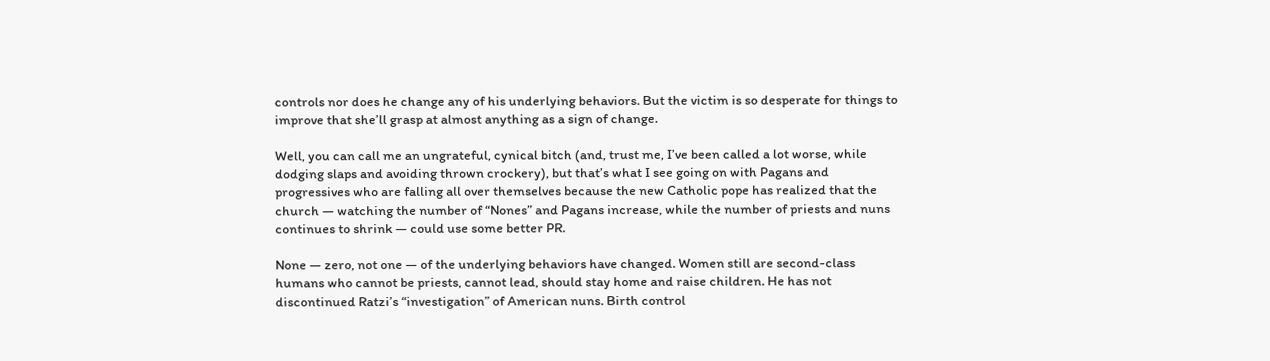controls nor does he change any of his underlying behaviors. But the victim is so desperate for things to improve that she’ll grasp at almost anything as a sign of change.

Well, you can call me an ungrateful, cynical bitch (and, trust me, I’ve been called a lot worse, while dodging slaps and avoiding thrown crockery), but that’s what I see going on with Pagans and progressives who are falling all over themselves because the new Catholic pope has realized that the church — watching the number of “Nones” and Pagans increase, while the number of priests and nuns continues to shrink — could use some better PR.

None — zero, not one — of the underlying behaviors have changed. Women still are second-class humans who cannot be priests, cannot lead, should stay home and raise children. He has not discontinued Ratzi’s “investigation” of American nuns. Birth control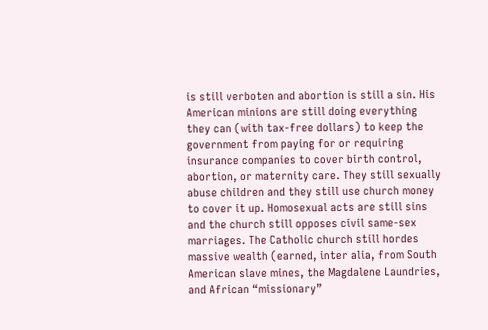is still verboten and abortion is still a sin. His American minions are still doing everything they can (with tax-free dollars) to keep the government from paying for or requiring insurance companies to cover birth control, abortion, or maternity care. They still sexually abuse children and they still use church money to cover it up. Homosexual acts are still sins and the church still opposes civil same-sex marriages. The Catholic church still hordes massive wealth (earned, inter alia, from South American slave mines, the Magdalene Laundries, and African “missionary”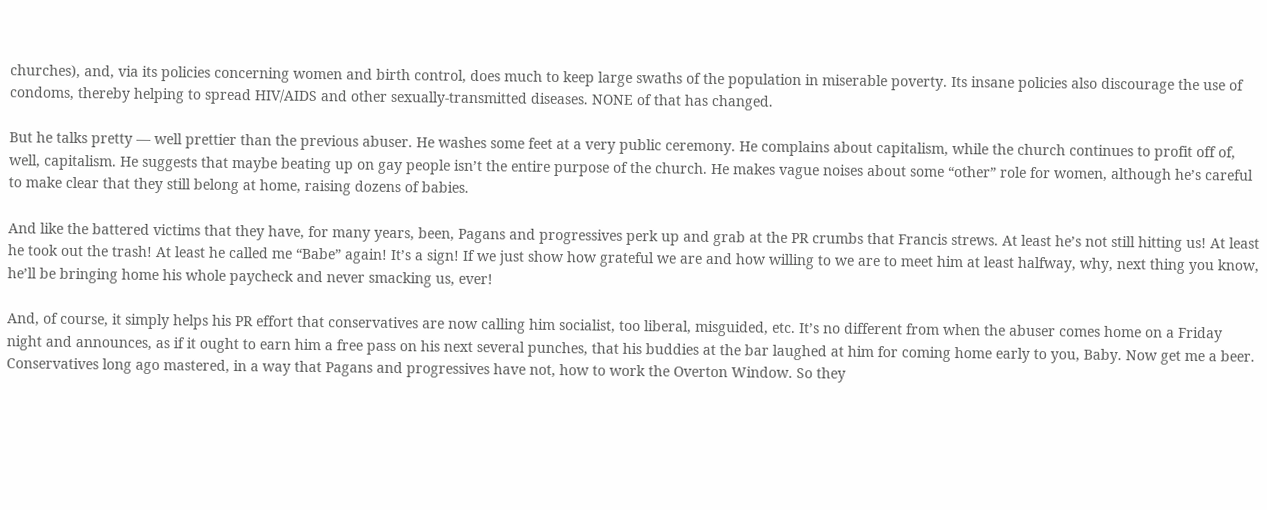churches), and, via its policies concerning women and birth control, does much to keep large swaths of the population in miserable poverty. Its insane policies also discourage the use of condoms, thereby helping to spread HIV/AIDS and other sexually-transmitted diseases. NONE of that has changed.

But he talks pretty — well prettier than the previous abuser. He washes some feet at a very public ceremony. He complains about capitalism, while the church continues to profit off of, well, capitalism. He suggests that maybe beating up on gay people isn’t the entire purpose of the church. He makes vague noises about some “other” role for women, although he’s careful to make clear that they still belong at home, raising dozens of babies.

And like the battered victims that they have, for many years, been, Pagans and progressives perk up and grab at the PR crumbs that Francis strews. At least he’s not still hitting us! At least he took out the trash! At least he called me “Babe” again! It’s a sign! If we just show how grateful we are and how willing to we are to meet him at least halfway, why, next thing you know, he’ll be bringing home his whole paycheck and never smacking us, ever!

And, of course, it simply helps his PR effort that conservatives are now calling him socialist, too liberal, misguided, etc. It’s no different from when the abuser comes home on a Friday night and announces, as if it ought to earn him a free pass on his next several punches, that his buddies at the bar laughed at him for coming home early to you, Baby. Now get me a beer. Conservatives long ago mastered, in a way that Pagans and progressives have not, how to work the Overton Window. So they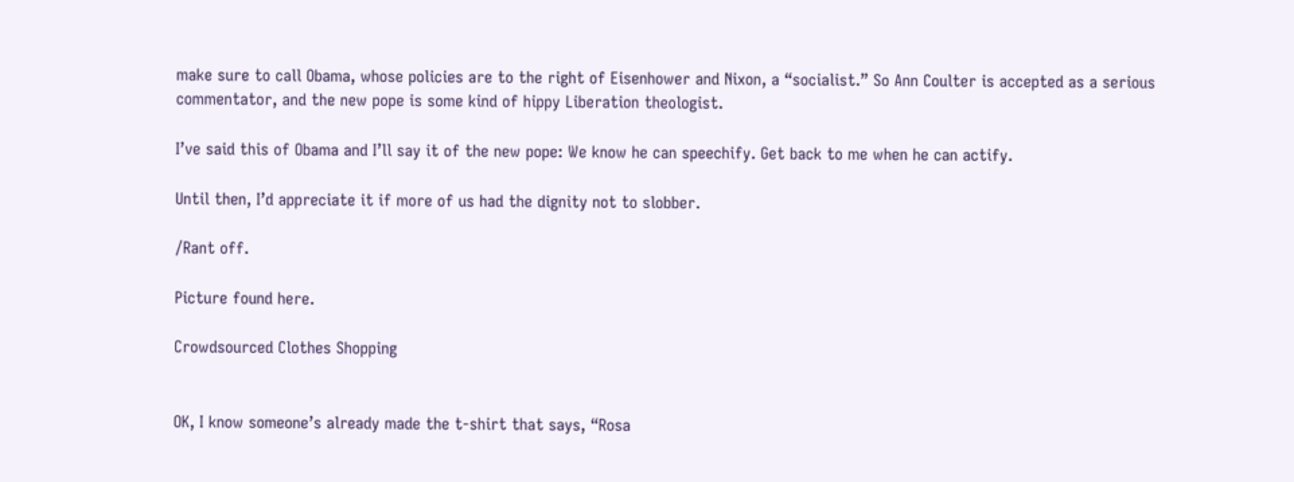make sure to call Obama, whose policies are to the right of Eisenhower and Nixon, a “socialist.” So Ann Coulter is accepted as a serious commentator, and the new pope is some kind of hippy Liberation theologist.

I’ve said this of Obama and I’ll say it of the new pope: We know he can speechify. Get back to me when he can actify.

Until then, I’d appreciate it if more of us had the dignity not to slobber.

/Rant off.

Picture found here.

Crowdsourced Clothes Shopping


OK, I know someone’s already made the t-shirt that says, “Rosa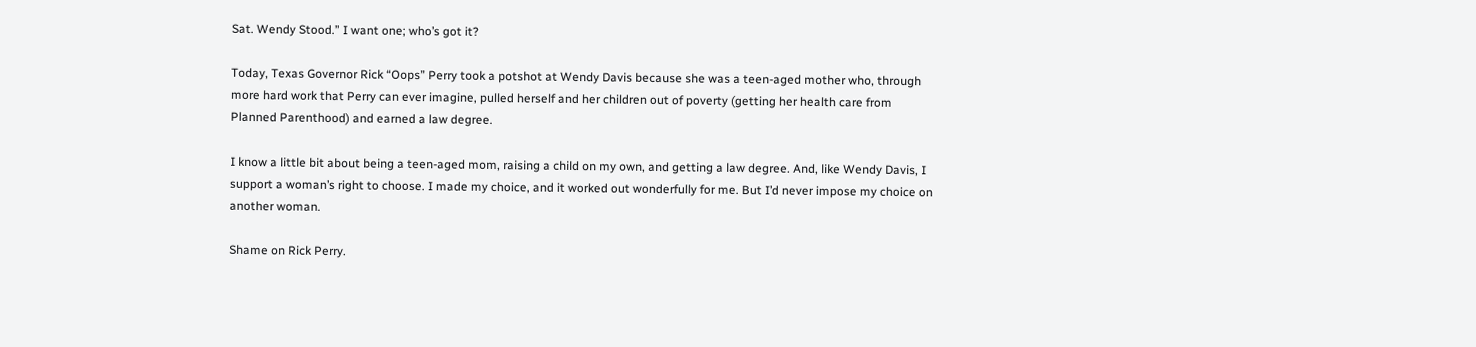Sat. Wendy Stood.” I want one; who’s got it?

Today, Texas Governor Rick “Oops” Perry took a potshot at Wendy Davis because she was a teen-aged mother who, through more hard work that Perry can ever imagine, pulled herself and her children out of poverty (getting her health care from Planned Parenthood) and earned a law degree.

I know a little bit about being a teen-aged mom, raising a child on my own, and getting a law degree. And, like Wendy Davis, I support a woman’s right to choose. I made my choice, and it worked out wonderfully for me. But I’d never impose my choice on another woman.

Shame on Rick Perry.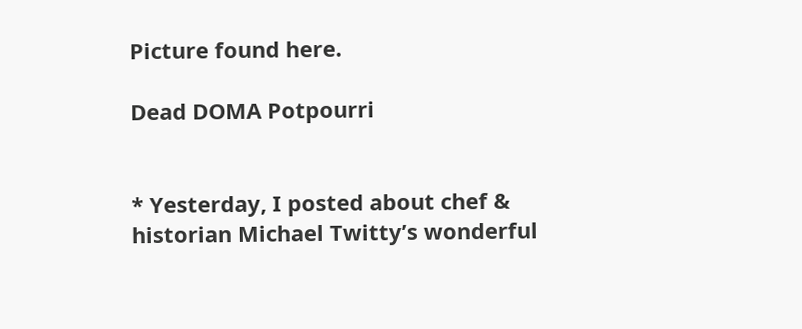Picture found here.

Dead DOMA Potpourri


* Yesterday, I posted about chef & historian Michael Twitty’s wonderful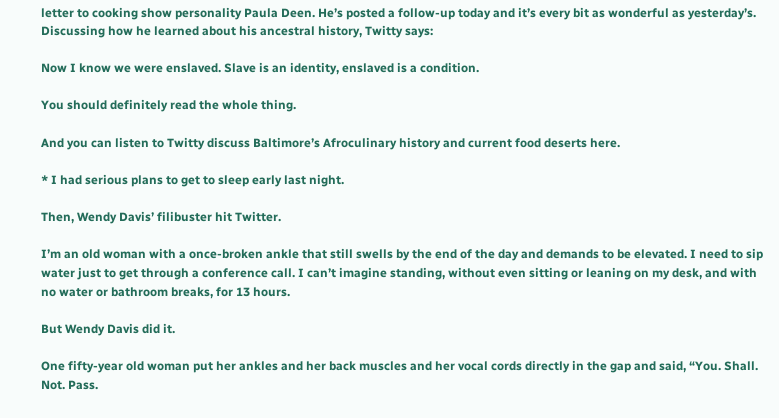letter to cooking show personality Paula Deen. He’s posted a follow-up today and it’s every bit as wonderful as yesterday’s. Discussing how he learned about his ancestral history, Twitty says:

Now I know we were enslaved. Slave is an identity, enslaved is a condition.

You should definitely read the whole thing.

And you can listen to Twitty discuss Baltimore’s Afroculinary history and current food deserts here.

* I had serious plans to get to sleep early last night.

Then, Wendy Davis’ filibuster hit Twitter.

I’m an old woman with a once-broken ankle that still swells by the end of the day and demands to be elevated. I need to sip water just to get through a conference call. I can’t imagine standing, without even sitting or leaning on my desk, and with no water or bathroom breaks, for 13 hours.

But Wendy Davis did it.

One fifty-year old woman put her ankles and her back muscles and her vocal cords directly in the gap and said, “You. Shall. Not. Pass.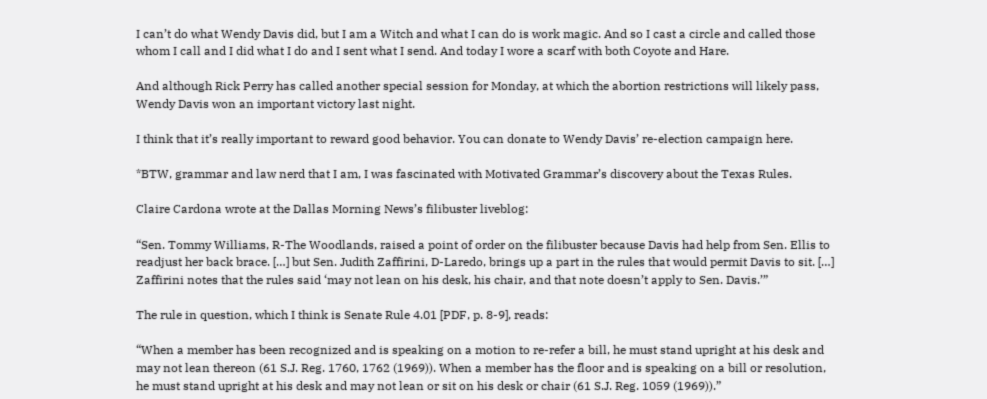I can’t do what Wendy Davis did, but I am a Witch and what I can do is work magic. And so I cast a circle and called those whom I call and I did what I do and I sent what I send. And today I wore a scarf with both Coyote and Hare.

And although Rick Perry has called another special session for Monday, at which the abortion restrictions will likely pass, Wendy Davis won an important victory last night.

I think that it’s really important to reward good behavior. You can donate to Wendy Davis’ re-election campaign here.

*BTW, grammar and law nerd that I am, I was fascinated with Motivated Grammar’s discovery about the Texas Rules.

Claire Cardona wrote at the Dallas Morning News’s filibuster liveblog:

“Sen. Tommy Williams, R-The Woodlands, raised a point of order on the filibuster because Davis had help from Sen. Ellis to readjust her back brace. […] but Sen. Judith Zaffirini, D-Laredo, brings up a part in the rules that would permit Davis to sit. […] Zaffirini notes that the rules said ‘may not lean on his desk, his chair, and that note doesn’t apply to Sen. Davis.’”

The rule in question, which I think is Senate Rule 4.01 [PDF, p. 8-9], reads:

“When a member has been recognized and is speaking on a motion to re-refer a bill, he must stand upright at his desk and may not lean thereon (61 S.J. Reg. 1760, 1762 (1969)). When a member has the floor and is speaking on a bill or resolution, he must stand upright at his desk and may not lean or sit on his desk or chair (61 S.J. Reg. 1059 (1969)).”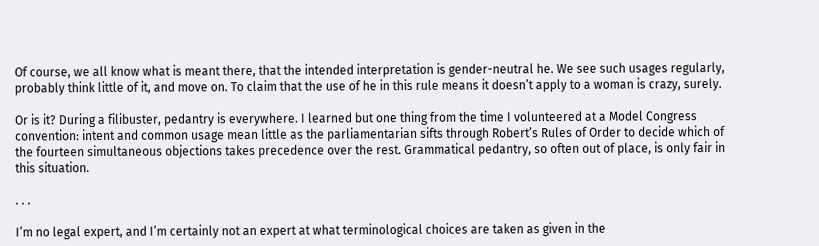Of course, we all know what is meant there, that the intended interpretation is gender-neutral he. We see such usages regularly, probably think little of it, and move on. To claim that the use of he in this rule means it doesn’t apply to a woman is crazy, surely.

Or is it? During a filibuster, pedantry is everywhere. I learned but one thing from the time I volunteered at a Model Congress convention: intent and common usage mean little as the parliamentarian sifts through Robert’s Rules of Order to decide which of the fourteen simultaneous objections takes precedence over the rest. Grammatical pedantry, so often out of place, is only fair in this situation.

. . .

I’m no legal expert, and I’m certainly not an expert at what terminological choices are taken as given in the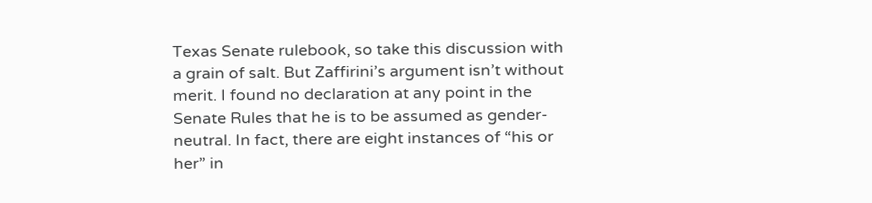Texas Senate rulebook, so take this discussion with a grain of salt. But Zaffirini’s argument isn’t without merit. I found no declaration at any point in the Senate Rules that he is to be assumed as gender-neutral. In fact, there are eight instances of “his or her” in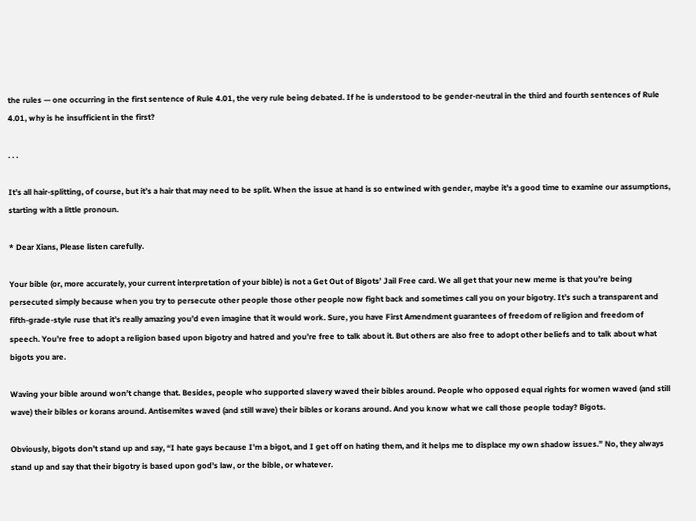the rules — one occurring in the first sentence of Rule 4.01, the very rule being debated. If he is understood to be gender-neutral in the third and fourth sentences of Rule 4.01, why is he insufficient in the first?

. . .

It’s all hair-splitting, of course, but it’s a hair that may need to be split. When the issue at hand is so entwined with gender, maybe it’s a good time to examine our assumptions, starting with a little pronoun.

* Dear Xians, Please listen carefully.

Your bible (or, more accurately, your current interpretation of your bible) is not a Get Out of Bigots’ Jail Free card. We all get that your new meme is that you’re being persecuted simply because when you try to persecute other people those other people now fight back and sometimes call you on your bigotry. It’s such a transparent and fifth-grade-style ruse that it’s really amazing you’d even imagine that it would work. Sure, you have First Amendment guarantees of freedom of religion and freedom of speech. You’re free to adopt a religion based upon bigotry and hatred and you’re free to talk about it. But others are also free to adopt other beliefs and to talk about what bigots you are.

Waving your bible around won’t change that. Besides, people who supported slavery waved their bibles around. People who opposed equal rights for women waved (and still wave) their bibles or korans around. Antisemites waved (and still wave) their bibles or korans around. And you know what we call those people today? Bigots.

Obviously, bigots don’t stand up and say, “I hate gays because I’m a bigot, and I get off on hating them, and it helps me to displace my own shadow issues.” No, they always stand up and say that their bigotry is based upon god’s law, or the bible, or whatever.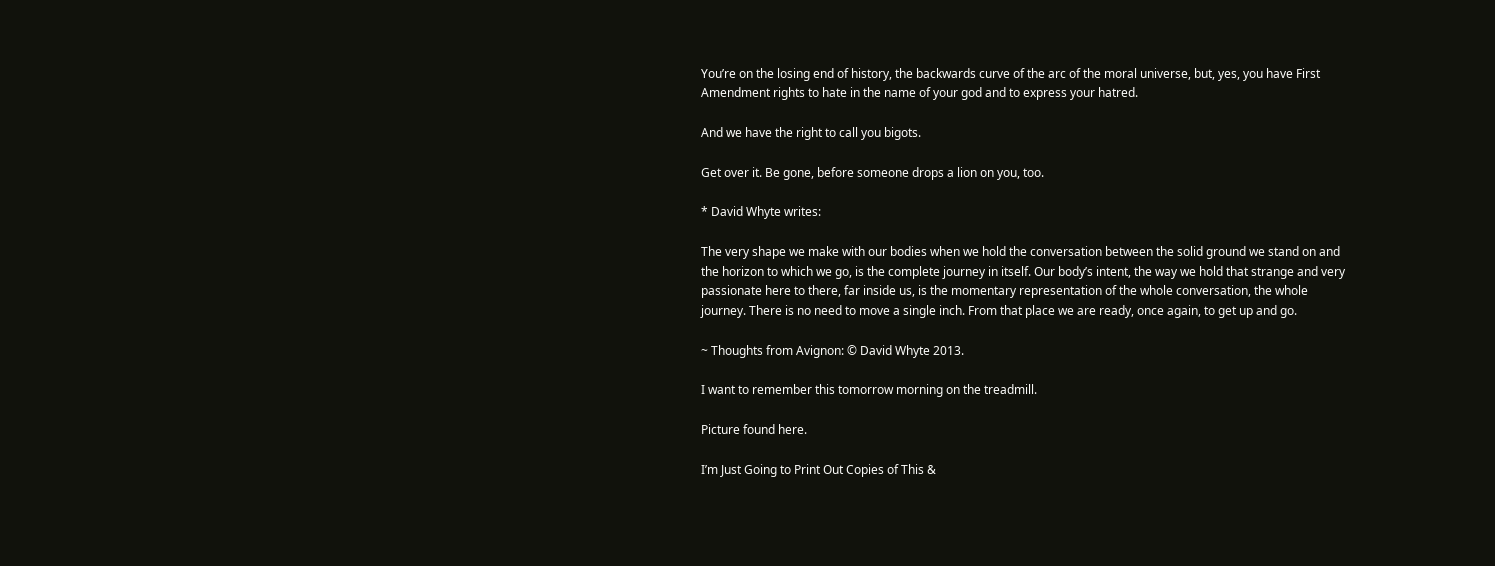You’re on the losing end of history, the backwards curve of the arc of the moral universe, but, yes, you have First Amendment rights to hate in the name of your god and to express your hatred.

And we have the right to call you bigots.

Get over it. Be gone, before someone drops a lion on you, too.

* David Whyte writes:

The very shape we make with our bodies when we hold the conversation between the solid ground we stand on and the horizon to which we go, is the complete journey in itself. Our body’s intent, the way we hold that strange and very passionate here to there, far inside us, is the momentary representation of the whole conversation, the whole journey. There is no need to move a single inch. From that place we are ready, once again, to get up and go.

~ Thoughts from Avignon: © David Whyte 2013.

I want to remember this tomorrow morning on the treadmill.

Picture found here.

I’m Just Going to Print Out Copies of This &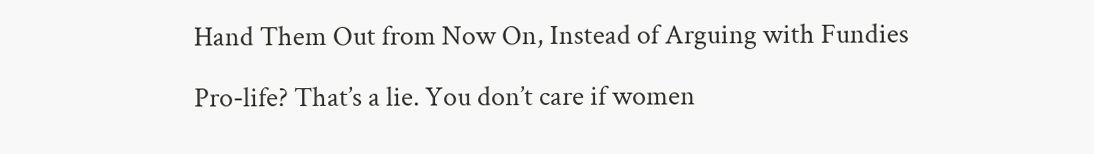Hand Them Out from Now On, Instead of Arguing with Fundies

Pro-life? That’s a lie. You don’t care if women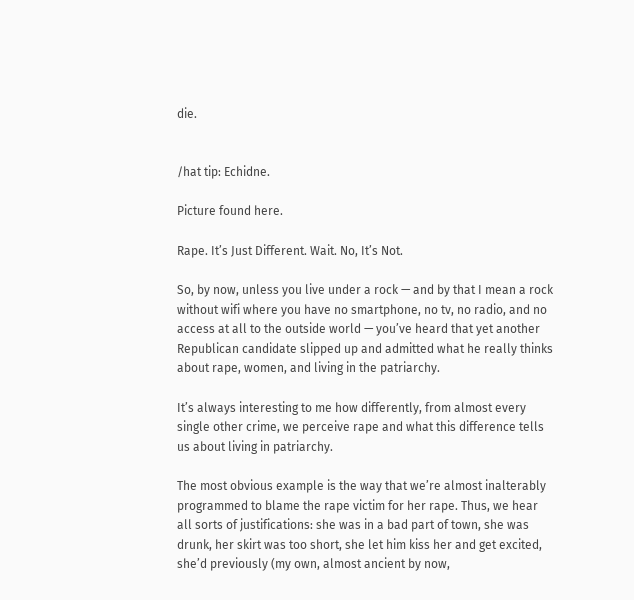die.


/hat tip: Echidne.

Picture found here.

Rape. It’s Just Different. Wait. No, It’s Not.

So, by now, unless you live under a rock — and by that I mean a rock without wifi where you have no smartphone, no tv, no radio, and no access at all to the outside world — you’ve heard that yet another Republican candidate slipped up and admitted what he really thinks about rape, women, and living in the patriarchy.

It’s always interesting to me how differently, from almost every single other crime, we perceive rape and what this difference tells us about living in patriarchy.

The most obvious example is the way that we’re almost inalterably programmed to blame the rape victim for her rape. Thus, we hear all sorts of justifications: she was in a bad part of town, she was drunk, her skirt was too short, she let him kiss her and get excited, she’d previously (my own, almost ancient by now,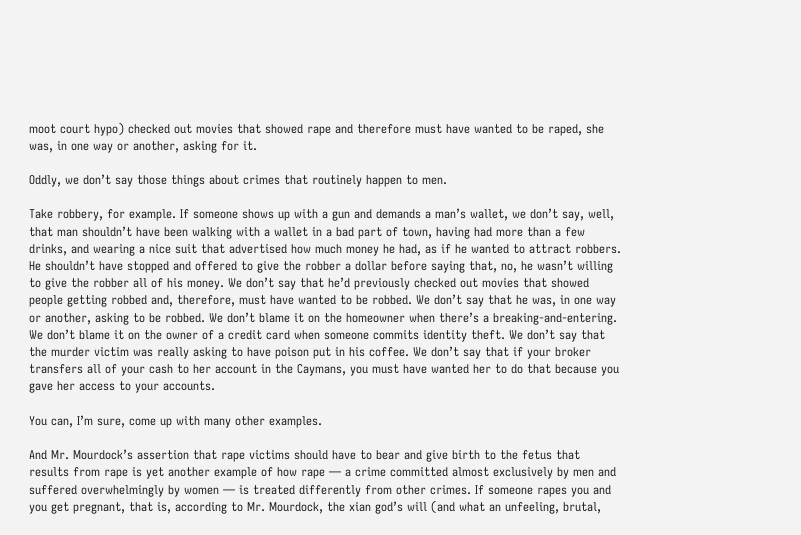moot court hypo) checked out movies that showed rape and therefore must have wanted to be raped, she was, in one way or another, asking for it.

Oddly, we don’t say those things about crimes that routinely happen to men.

Take robbery, for example. If someone shows up with a gun and demands a man’s wallet, we don’t say, well, that man shouldn’t have been walking with a wallet in a bad part of town, having had more than a few drinks, and wearing a nice suit that advertised how much money he had, as if he wanted to attract robbers. He shouldn’t have stopped and offered to give the robber a dollar before saying that, no, he wasn’t willing to give the robber all of his money. We don’t say that he’d previously checked out movies that showed people getting robbed and, therefore, must have wanted to be robbed. We don’t say that he was, in one way or another, asking to be robbed. We don’t blame it on the homeowner when there’s a breaking-and-entering. We don’t blame it on the owner of a credit card when someone commits identity theft. We don’t say that the murder victim was really asking to have poison put in his coffee. We don’t say that if your broker transfers all of your cash to her account in the Caymans, you must have wanted her to do that because you gave her access to your accounts.

You can, I’m sure, come up with many other examples.

And Mr. Mourdock’s assertion that rape victims should have to bear and give birth to the fetus that results from rape is yet another example of how rape — a crime committed almost exclusively by men and suffered overwhelmingly by women — is treated differently from other crimes. If someone rapes you and you get pregnant, that is, according to Mr. Mourdock, the xian god’s will (and what an unfeeling, brutal,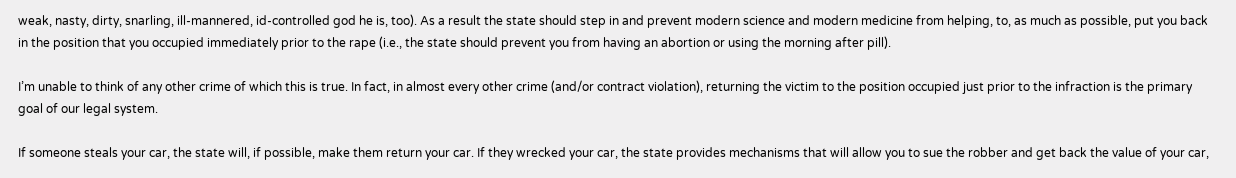weak, nasty, dirty, snarling, ill-mannered, id-controlled god he is, too). As a result the state should step in and prevent modern science and modern medicine from helping, to, as much as possible, put you back in the position that you occupied immediately prior to the rape (i.e., the state should prevent you from having an abortion or using the morning after pill).

I’m unable to think of any other crime of which this is true. In fact, in almost every other crime (and/or contract violation), returning the victim to the position occupied just prior to the infraction is the primary goal of our legal system.

If someone steals your car, the state will, if possible, make them return your car. If they wrecked your car, the state provides mechanisms that will allow you to sue the robber and get back the value of your car,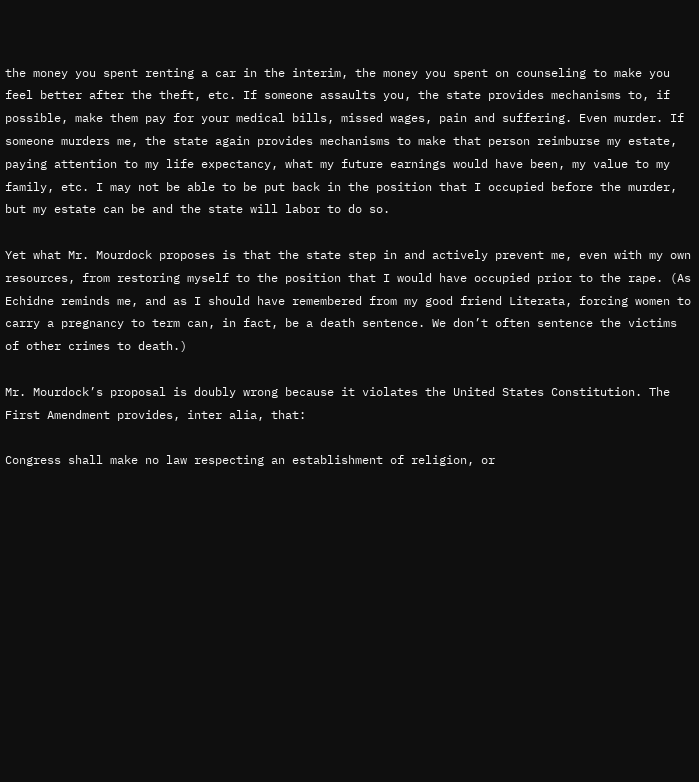the money you spent renting a car in the interim, the money you spent on counseling to make you feel better after the theft, etc. If someone assaults you, the state provides mechanisms to, if possible, make them pay for your medical bills, missed wages, pain and suffering. Even murder. If someone murders me, the state again provides mechanisms to make that person reimburse my estate, paying attention to my life expectancy, what my future earnings would have been, my value to my family, etc. I may not be able to be put back in the position that I occupied before the murder, but my estate can be and the state will labor to do so.

Yet what Mr. Mourdock proposes is that the state step in and actively prevent me, even with my own resources, from restoring myself to the position that I would have occupied prior to the rape. (As Echidne reminds me, and as I should have remembered from my good friend Literata, forcing women to carry a pregnancy to term can, in fact, be a death sentence. We don’t often sentence the victims of other crimes to death.)

Mr. Mourdock’s proposal is doubly wrong because it violates the United States Constitution. The First Amendment provides, inter alia, that:

Congress shall make no law respecting an establishment of religion, or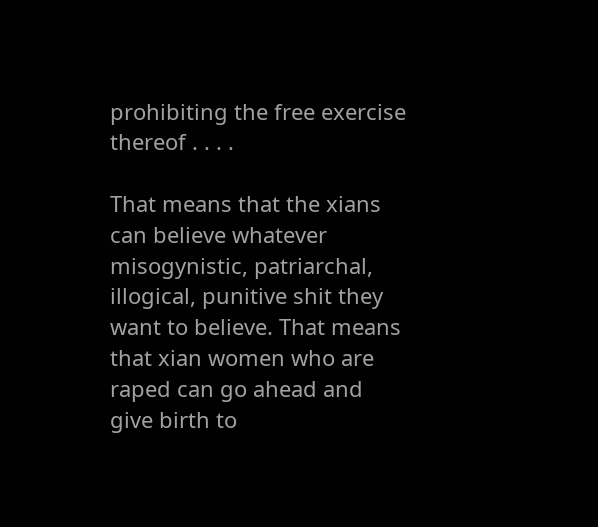prohibiting the free exercise thereof . . . .

That means that the xians can believe whatever misogynistic, patriarchal, illogical, punitive shit they want to believe. That means that xian women who are raped can go ahead and give birth to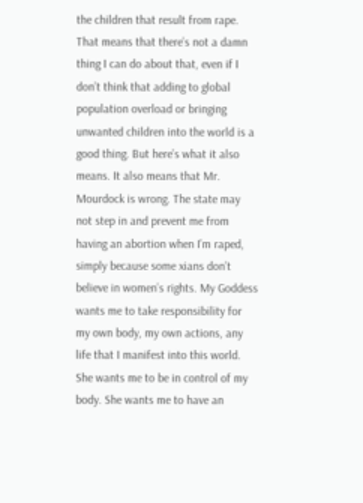the children that result from rape. That means that there’s not a damn thing I can do about that, even if I don’t think that adding to global population overload or bringing unwanted children into the world is a good thing. But here’s what it also means. It also means that Mr. Mourdock is wrong. The state may not step in and prevent me from having an abortion when I’m raped, simply because some xians don’t believe in women’s rights. My Goddess wants me to take responsibility for my own body, my own actions, any life that I manifest into this world. She wants me to be in control of my body. She wants me to have an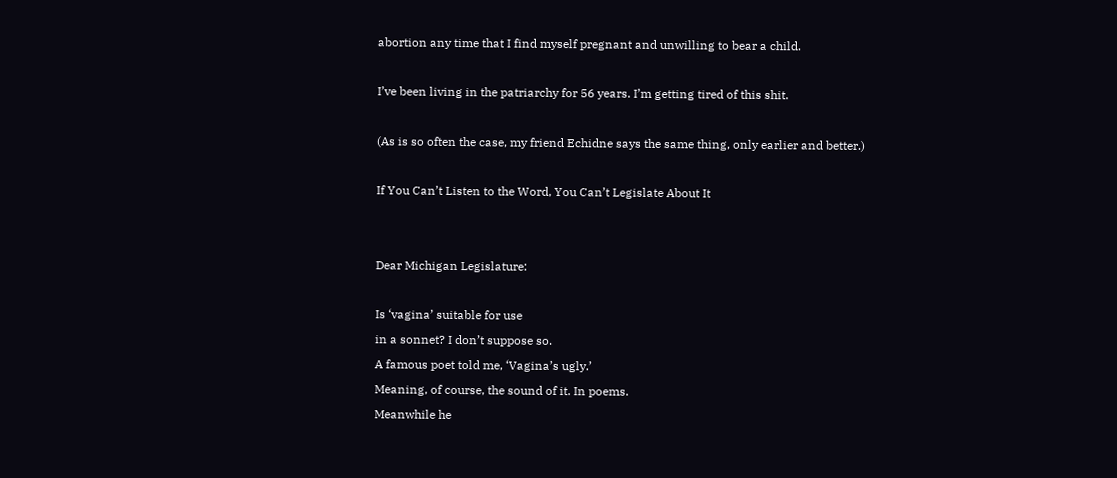abortion any time that I find myself pregnant and unwilling to bear a child.

I’ve been living in the patriarchy for 56 years. I’m getting tired of this shit.

(As is so often the case, my friend Echidne says the same thing, only earlier and better.)

If You Can’t Listen to the Word, You Can’t Legislate About It


Dear Michigan Legislature:

Is ‘vagina’ suitable for use
in a sonnet? I don’t suppose so.
A famous poet told me, ‘Vagina’s ugly.’
Meaning, of course, the sound of it. In poems.
Meanwhile he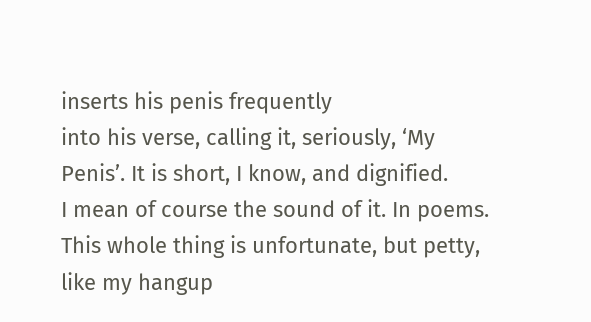inserts his penis frequently
into his verse, calling it, seriously, ‘My
Penis’. It is short, I know, and dignified.
I mean of course the sound of it. In poems.
This whole thing is unfortunate, but petty,
like my hangup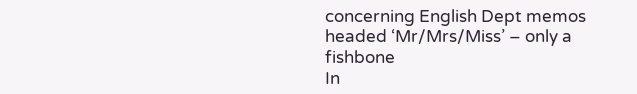concerning English Dept memos
headed ‘Mr/Mrs/Miss’ – only a fishbone
In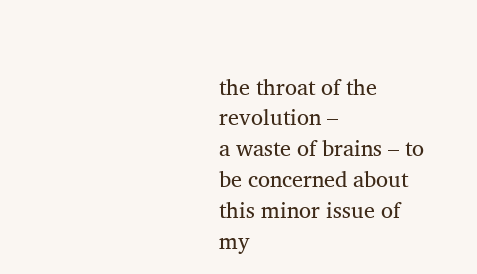the throat of the revolution –
a waste of brains – to be concerned about
this minor issue of my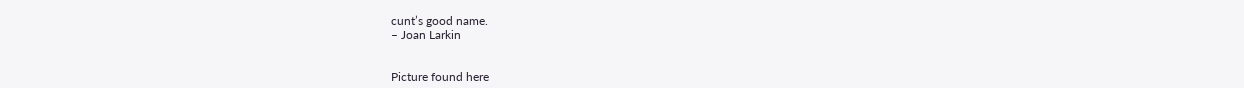cunt’s good name.
– Joan Larkin


Picture found here